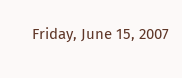Friday, June 15, 2007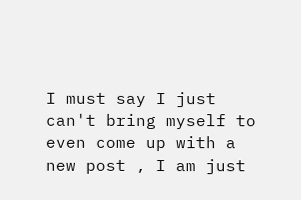I must say I just can't bring myself to even come up with a new post , I am just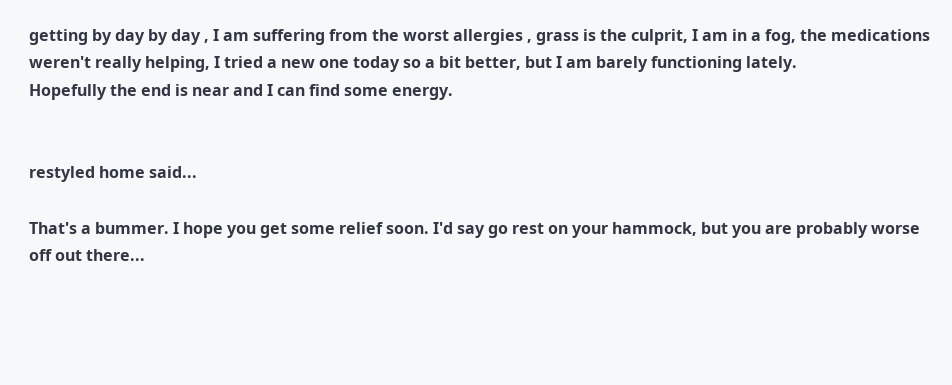getting by day by day , I am suffering from the worst allergies , grass is the culprit, I am in a fog, the medications weren't really helping, I tried a new one today so a bit better, but I am barely functioning lately.
Hopefully the end is near and I can find some energy.


restyled home said...

That's a bummer. I hope you get some relief soon. I'd say go rest on your hammock, but you are probably worse off out there...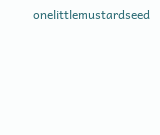onelittlemustardseed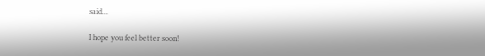said...

I hope you feel better soon!